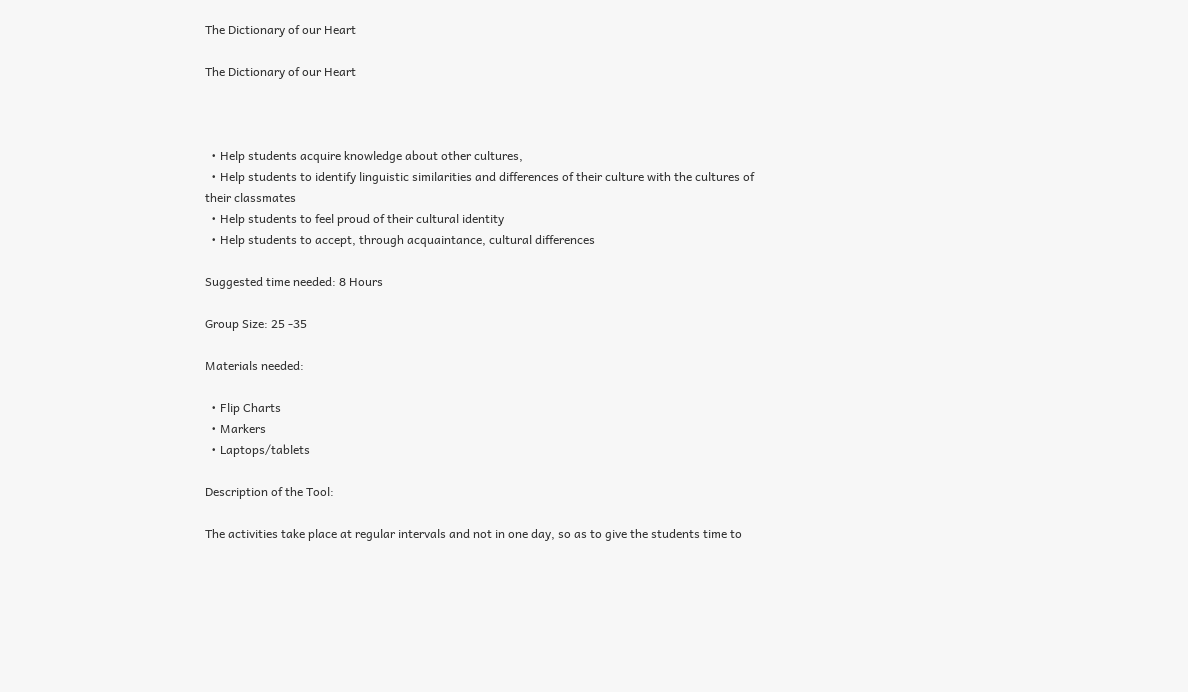The Dictionary of our Heart

The Dictionary of our Heart



  • Help students acquire knowledge about other cultures,
  • Help students to identify linguistic similarities and differences of their culture with the cultures of their classmates
  • Help students to feel proud of their cultural identity
  • Help students to accept, through acquaintance, cultural differences

Suggested time needed: 8 Hours

Group Size: 25 -35

Materials needed:

  • Flip Charts
  • Markers
  • Laptops/tablets

Description of the Tool:

The activities take place at regular intervals and not in one day, so as to give the students time to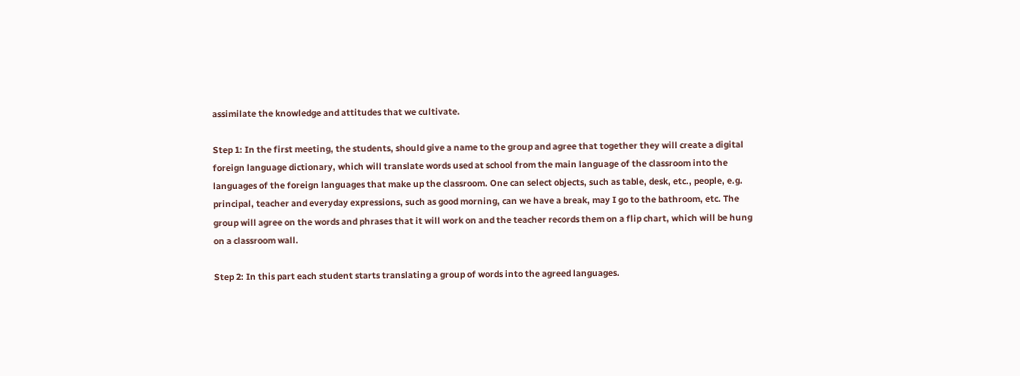assimilate the knowledge and attitudes that we cultivate.

Step 1: In the first meeting, the students, should give a name to the group and agree that together they will create a digital foreign language dictionary, which will translate words used at school from the main language of the classroom into the languages of the foreign languages that make up the classroom. One can select objects, such as table, desk, etc., people, e.g. principal, teacher and everyday expressions, such as good morning, can we have a break, may I go to the bathroom, etc. The group will agree on the words and phrases that it will work on and the teacher records them on a flip chart, which will be hung on a classroom wall.

Step 2: In this part each student starts translating a group of words into the agreed languages.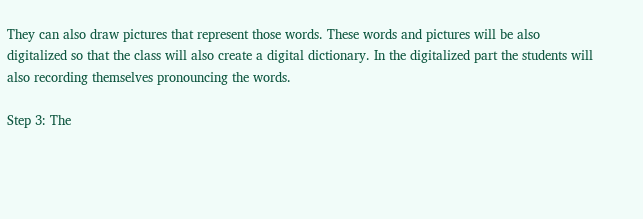They can also draw pictures that represent those words. These words and pictures will be also digitalized so that the class will also create a digital dictionary. In the digitalized part the students will also recording themselves pronouncing the words.

Step 3: The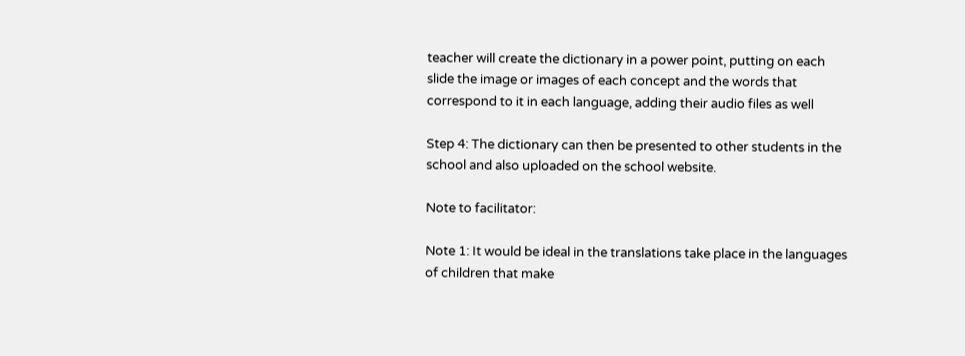teacher will create the dictionary in a power point, putting on each slide the image or images of each concept and the words that correspond to it in each language, adding their audio files as well

Step 4: The dictionary can then be presented to other students in the school and also uploaded on the school website.

Note to facilitator:

Note 1: It would be ideal in the translations take place in the languages of children that make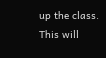up the class. This will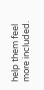help them feel more included.